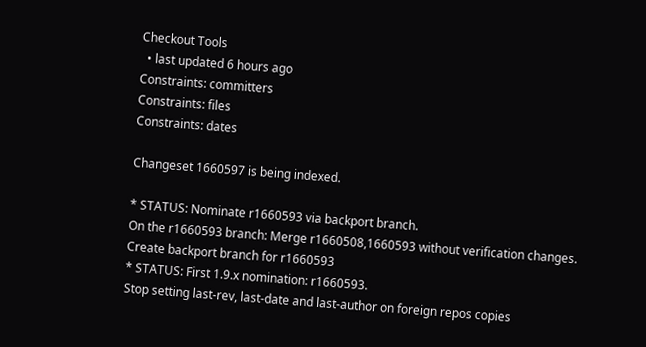Checkout Tools
  • last updated 6 hours ago
Constraints: committers
Constraints: files
Constraints: dates

Changeset 1660597 is being indexed.

* STATUS: Nominate r1660593 via backport branch.
On the r1660593 branch: Merge r1660508,1660593 without verification changes.
Create backport branch for r1660593
* STATUS: First 1.9.x nomination: r1660593.
Stop setting last-rev, last-date and last-author on foreign repos copies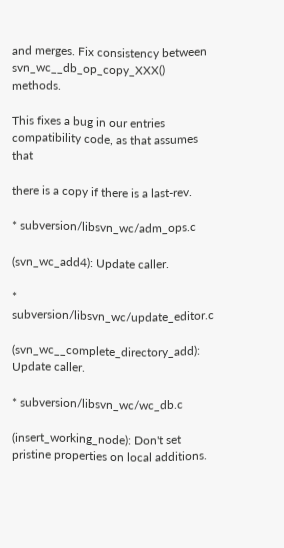and merges. Fix consistency between svn_wc__db_op_copy_XXX() methods.

This fixes a bug in our entries compatibility code, as that assumes that

there is a copy if there is a last-rev.

* subversion/libsvn_wc/adm_ops.c

(svn_wc_add4): Update caller.

* subversion/libsvn_wc/update_editor.c

(svn_wc__complete_directory_add): Update caller.

* subversion/libsvn_wc/wc_db.c

(insert_working_node): Don't set pristine properties on local additions.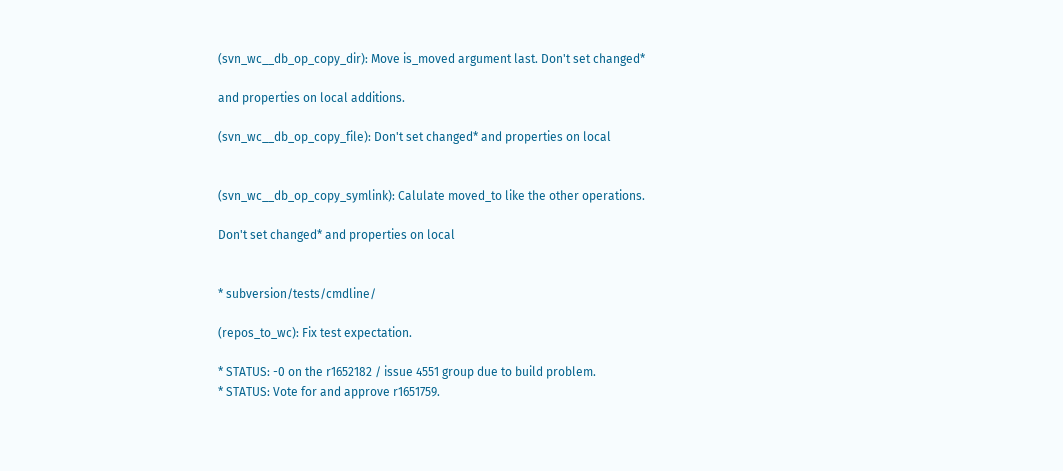(svn_wc__db_op_copy_dir): Move is_moved argument last. Don't set changed*

and properties on local additions.

(svn_wc__db_op_copy_file): Don't set changed* and properties on local


(svn_wc__db_op_copy_symlink): Calulate moved_to like the other operations.

Don't set changed* and properties on local


* subversion/tests/cmdline/

(repos_to_wc): Fix test expectation.

* STATUS: -0 on the r1652182 / issue 4551 group due to build problem.
* STATUS: Vote for and approve r1651759.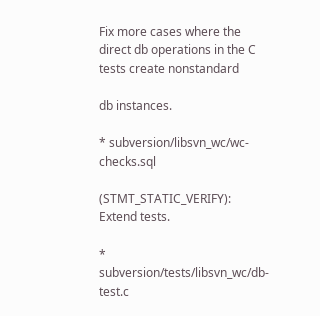Fix more cases where the direct db operations in the C tests create nonstandard

db instances.

* subversion/libsvn_wc/wc-checks.sql

(STMT_STATIC_VERIFY): Extend tests.

* subversion/tests/libsvn_wc/db-test.c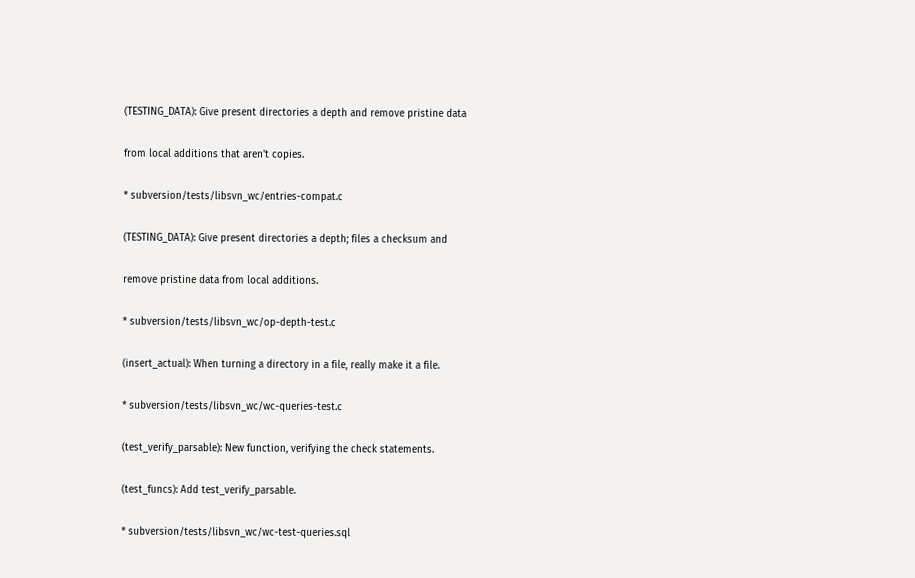(TESTING_DATA): Give present directories a depth and remove pristine data

from local additions that aren't copies.

* subversion/tests/libsvn_wc/entries-compat.c

(TESTING_DATA): Give present directories a depth; files a checksum and

remove pristine data from local additions.

* subversion/tests/libsvn_wc/op-depth-test.c

(insert_actual): When turning a directory in a file, really make it a file.

* subversion/tests/libsvn_wc/wc-queries-test.c

(test_verify_parsable): New function, verifying the check statements.

(test_funcs): Add test_verify_parsable.

* subversion/tests/libsvn_wc/wc-test-queries.sql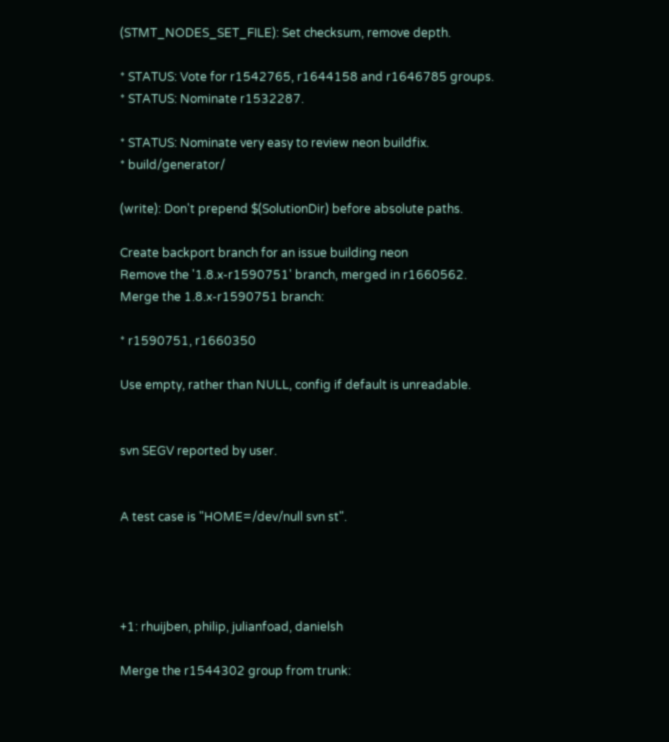(STMT_NODES_SET_FILE): Set checksum, remove depth.

* STATUS: Vote for r1542765, r1644158 and r1646785 groups.
* STATUS: Nominate r1532287.

* STATUS: Nominate very easy to review neon buildfix.
* build/generator/

(write): Don't prepend $(SolutionDir) before absolute paths.

Create backport branch for an issue building neon
Remove the '1.8.x-r1590751' branch, merged in r1660562.
Merge the 1.8.x-r1590751 branch:

* r1590751, r1660350

Use empty, rather than NULL, config if default is unreadable.


svn SEGV reported by user.


A test case is "HOME=/dev/null svn st".




+1: rhuijben, philip, julianfoad, danielsh

Merge the r1544302 group from trunk: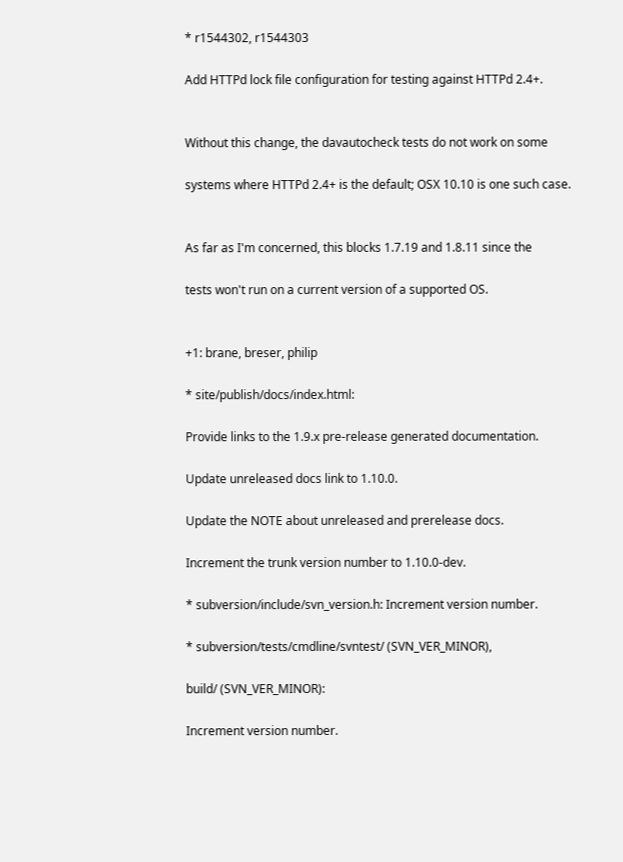* r1544302, r1544303

Add HTTPd lock file configuration for testing against HTTPd 2.4+.


Without this change, the davautocheck tests do not work on some

systems where HTTPd 2.4+ is the default; OSX 10.10 is one such case.


As far as I'm concerned, this blocks 1.7.19 and 1.8.11 since the

tests won't run on a current version of a supported OS.


+1: brane, breser, philip

* site/publish/docs/index.html:

Provide links to the 1.9.x pre-release generated documentation.

Update unreleased docs link to 1.10.0.

Update the NOTE about unreleased and prerelease docs.

Increment the trunk version number to 1.10.0-dev.

* subversion/include/svn_version.h: Increment version number.

* subversion/tests/cmdline/svntest/ (SVN_VER_MINOR),

build/ (SVN_VER_MINOR):

Increment version number.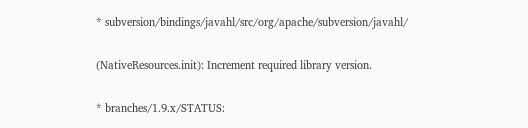* subversion/bindings/javahl/src/org/apache/subversion/javahl/

(NativeResources.init): Increment required library version.

* branches/1.9.x/STATUS: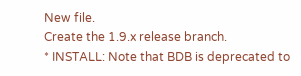New file.
Create the 1.9.x release branch.
* INSTALL: Note that BDB is deprecated to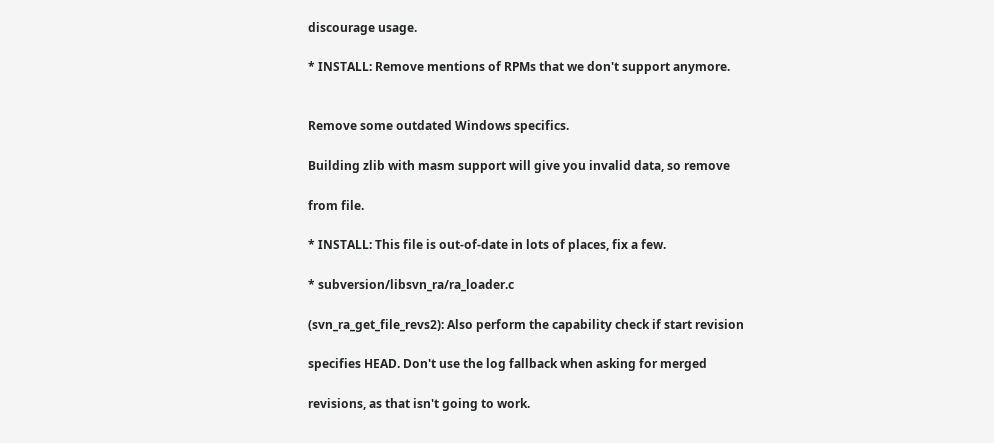discourage usage.

* INSTALL: Remove mentions of RPMs that we don't support anymore.


Remove some outdated Windows specifics.

Building zlib with masm support will give you invalid data, so remove

from file.

* INSTALL: This file is out-of-date in lots of places, fix a few.

* subversion/libsvn_ra/ra_loader.c

(svn_ra_get_file_revs2): Also perform the capability check if start revision

specifies HEAD. Don't use the log fallback when asking for merged

revisions, as that isn't going to work.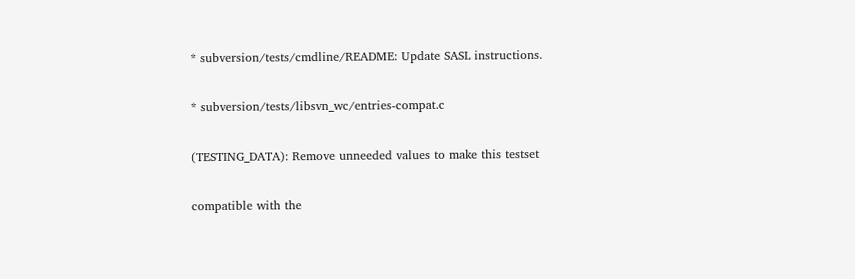* subversion/tests/cmdline/README: Update SASL instructions.

* subversion/tests/libsvn_wc/entries-compat.c

(TESTING_DATA): Remove unneeded values to make this testset

compatible with the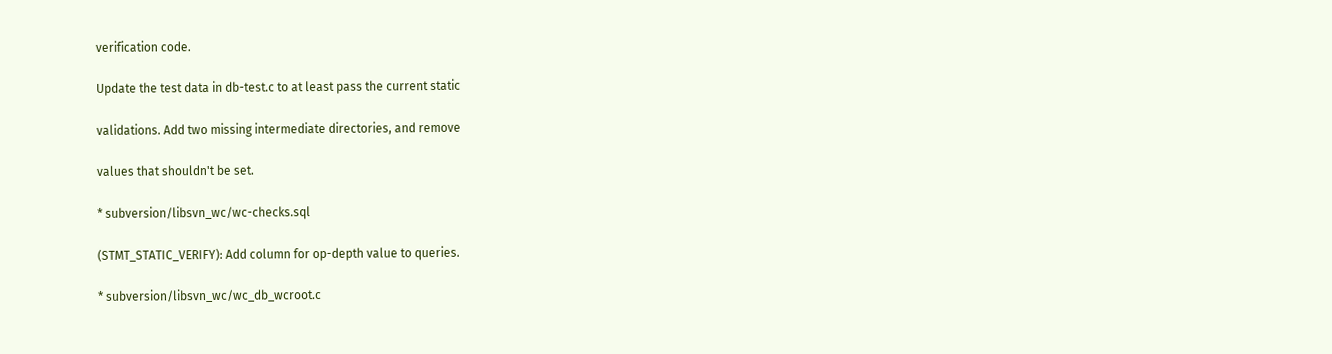verification code.

Update the test data in db-test.c to at least pass the current static

validations. Add two missing intermediate directories, and remove

values that shouldn't be set.

* subversion/libsvn_wc/wc-checks.sql

(STMT_STATIC_VERIFY): Add column for op-depth value to queries.

* subversion/libsvn_wc/wc_db_wcroot.c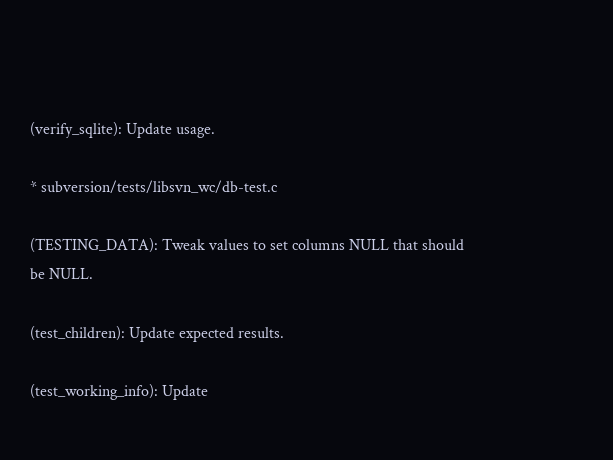(verify_sqlite): Update usage.

* subversion/tests/libsvn_wc/db-test.c

(TESTING_DATA): Tweak values to set columns NULL that should be NULL.

(test_children): Update expected results.

(test_working_info): Update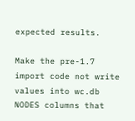expected results.

Make the pre-1.7 import code not write values into wc.db NODES columns that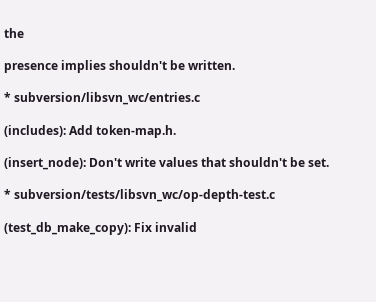the

presence implies shouldn't be written.

* subversion/libsvn_wc/entries.c

(includes): Add token-map.h.

(insert_node): Don't write values that shouldn't be set.

* subversion/tests/libsvn_wc/op-depth-test.c

(test_db_make_copy): Fix invalid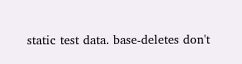static test data. base-deletes don't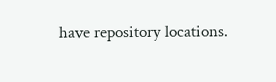have repository locations.